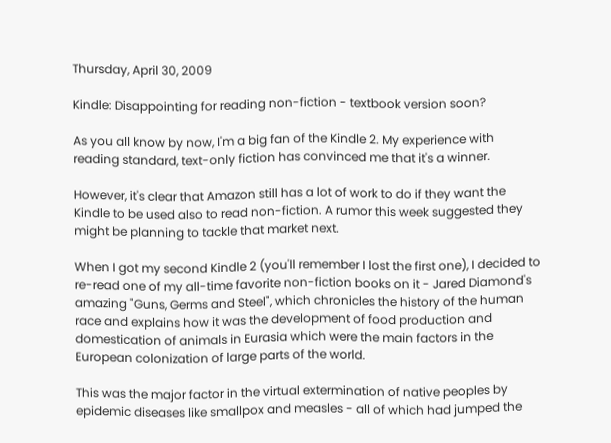Thursday, April 30, 2009

Kindle: Disappointing for reading non-fiction - textbook version soon?

As you all know by now, I'm a big fan of the Kindle 2. My experience with reading standard, text-only fiction has convinced me that it's a winner.

However, it's clear that Amazon still has a lot of work to do if they want the Kindle to be used also to read non-fiction. A rumor this week suggested they might be planning to tackle that market next.

When I got my second Kindle 2 (you'll remember I lost the first one), I decided to re-read one of my all-time favorite non-fiction books on it - Jared Diamond's amazing "Guns, Germs and Steel", which chronicles the history of the human race and explains how it was the development of food production and domestication of animals in Eurasia which were the main factors in the European colonization of large parts of the world.

This was the major factor in the virtual extermination of native peoples by epidemic diseases like smallpox and measles - all of which had jumped the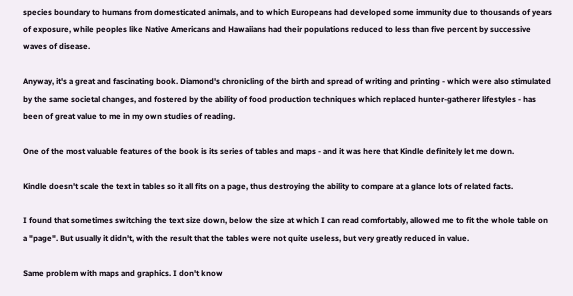species boundary to humans from domesticated animals, and to which Europeans had developed some immunity due to thousands of years of exposure, while peoples like Native Americans and Hawaiians had their populations reduced to less than five percent by successive waves of disease.

Anyway, it's a great and fascinating book. Diamond's chronicling of the birth and spread of writing and printing - which were also stimulated by the same societal changes, and fostered by the ability of food production techniques which replaced hunter-gatherer lifestyles - has been of great value to me in my own studies of reading.

One of the most valuable features of the book is its series of tables and maps - and it was here that Kindle definitely let me down.

Kindle doesn't scale the text in tables so it all fits on a page, thus destroying the ability to compare at a glance lots of related facts.

I found that sometimes switching the text size down, below the size at which I can read comfortably, allowed me to fit the whole table on a "page". But usually it didn't, with the result that the tables were not quite useless, but very greatly reduced in value.

Same problem with maps and graphics. I don't know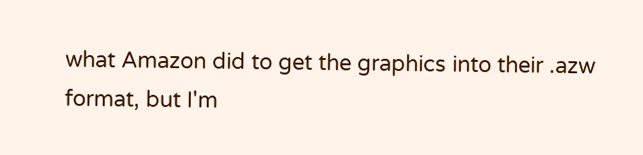what Amazon did to get the graphics into their .azw format, but I'm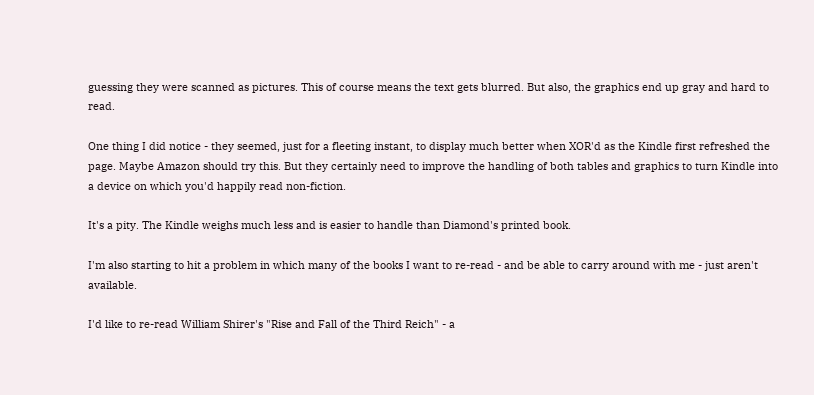guessing they were scanned as pictures. This of course means the text gets blurred. But also, the graphics end up gray and hard to read.

One thing I did notice - they seemed, just for a fleeting instant, to display much better when XOR'd as the Kindle first refreshed the page. Maybe Amazon should try this. But they certainly need to improve the handling of both tables and graphics to turn Kindle into a device on which you'd happily read non-fiction.

It's a pity. The Kindle weighs much less and is easier to handle than Diamond's printed book.

I'm also starting to hit a problem in which many of the books I want to re-read - and be able to carry around with me - just aren't available.

I'd like to re-read William Shirer's "Rise and Fall of the Third Reich" - a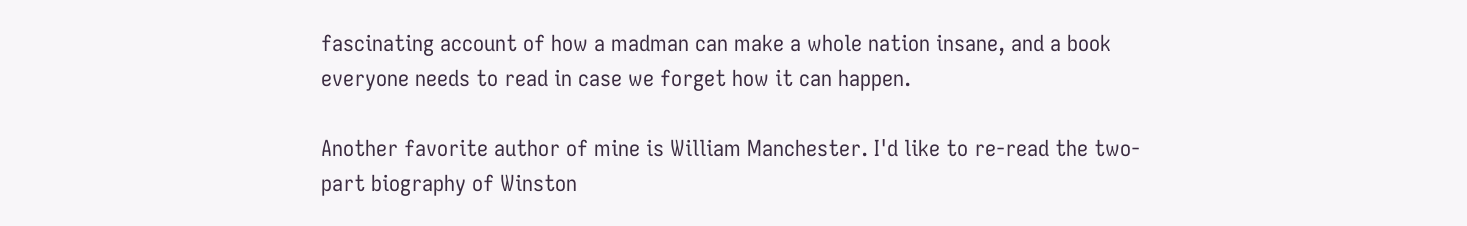fascinating account of how a madman can make a whole nation insane, and a book everyone needs to read in case we forget how it can happen.

Another favorite author of mine is William Manchester. I'd like to re-read the two-part biography of Winston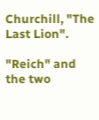Churchill, "The Last Lion".

"Reich" and the two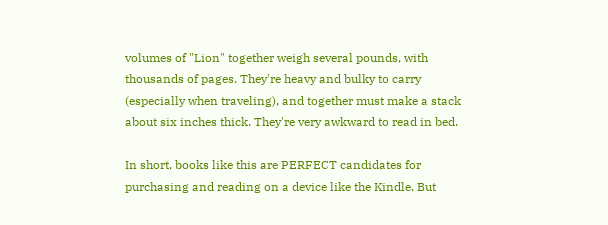volumes of "Lion" together weigh several pounds, with thousands of pages. They're heavy and bulky to carry (especially when traveling), and together must make a stack about six inches thick. They're very awkward to read in bed.

In short, books like this are PERFECT candidates for purchasing and reading on a device like the Kindle. But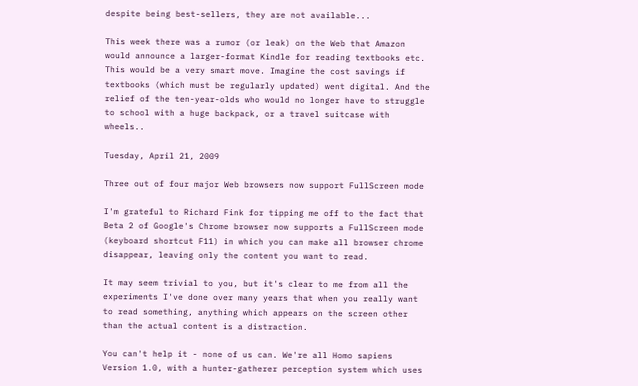despite being best-sellers, they are not available...

This week there was a rumor (or leak) on the Web that Amazon would announce a larger-format Kindle for reading textbooks etc. This would be a very smart move. Imagine the cost savings if textbooks (which must be regularly updated) went digital. And the relief of the ten-year-olds who would no longer have to struggle to school with a huge backpack, or a travel suitcase with wheels..

Tuesday, April 21, 2009

Three out of four major Web browsers now support FullScreen mode

I'm grateful to Richard Fink for tipping me off to the fact that Beta 2 of Google's Chrome browser now supports a FullScreen mode (keyboard shortcut F11) in which you can make all browser chrome disappear, leaving only the content you want to read.

It may seem trivial to you, but it's clear to me from all the experiments I've done over many years that when you really want to read something, anything which appears on the screen other than the actual content is a distraction.

You can't help it - none of us can. We're all Homo sapiens Version 1.0, with a hunter-gatherer perception system which uses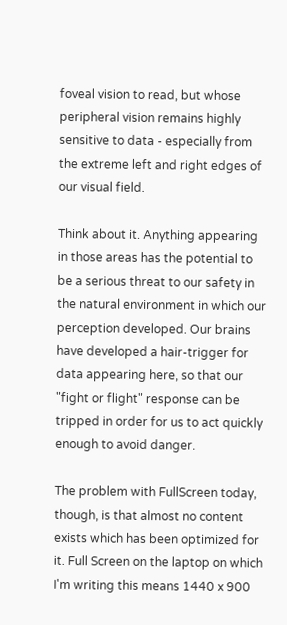foveal vision to read, but whose peripheral vision remains highly sensitive to data - especially from the extreme left and right edges of our visual field.

Think about it. Anything appearing in those areas has the potential to be a serious threat to our safety in the natural environment in which our perception developed. Our brains have developed a hair-trigger for data appearing here, so that our "fight or flight" response can be tripped in order for us to act quickly enough to avoid danger.

The problem with FullScreen today, though, is that almost no content exists which has been optimized for it. Full Screen on the laptop on which I'm writing this means 1440 x 900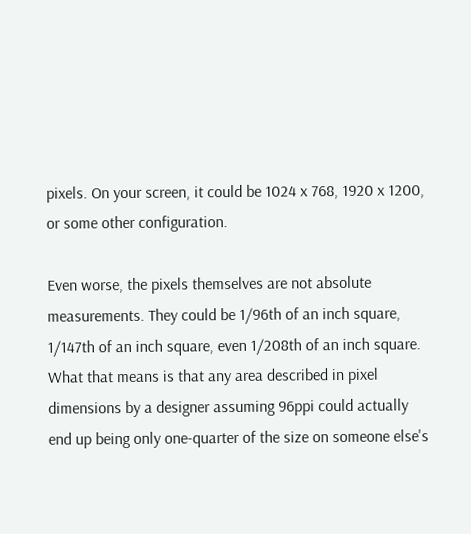pixels. On your screen, it could be 1024 x 768, 1920 x 1200, or some other configuration.

Even worse, the pixels themselves are not absolute measurements. They could be 1/96th of an inch square, 1/147th of an inch square, even 1/208th of an inch square. What that means is that any area described in pixel dimensions by a designer assuming 96ppi could actually end up being only one-quarter of the size on someone else's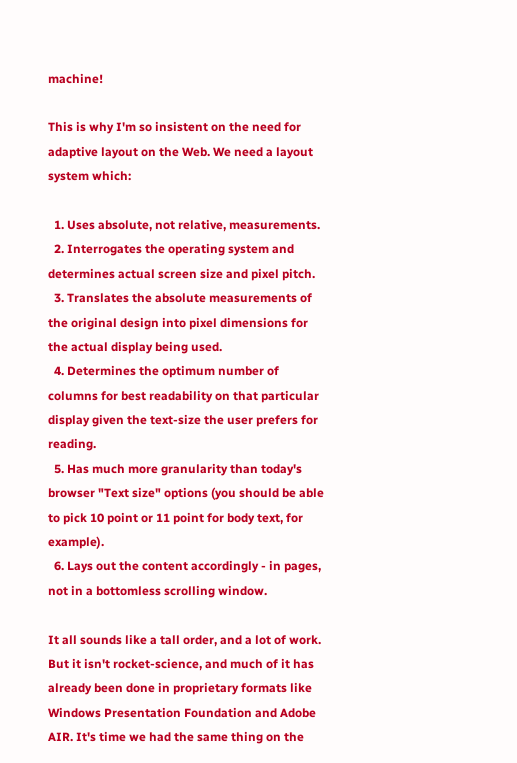machine!

This is why I'm so insistent on the need for adaptive layout on the Web. We need a layout system which:

  1. Uses absolute, not relative, measurements.
  2. Interrogates the operating system and determines actual screen size and pixel pitch.
  3. Translates the absolute measurements of the original design into pixel dimensions for the actual display being used.
  4. Determines the optimum number of columns for best readability on that particular display given the text-size the user prefers for reading.
  5. Has much more granularity than today's browser "Text size" options (you should be able to pick 10 point or 11 point for body text, for example).
  6. Lays out the content accordingly - in pages, not in a bottomless scrolling window.

It all sounds like a tall order, and a lot of work. But it isn't rocket-science, and much of it has already been done in proprietary formats like Windows Presentation Foundation and Adobe AIR. It's time we had the same thing on the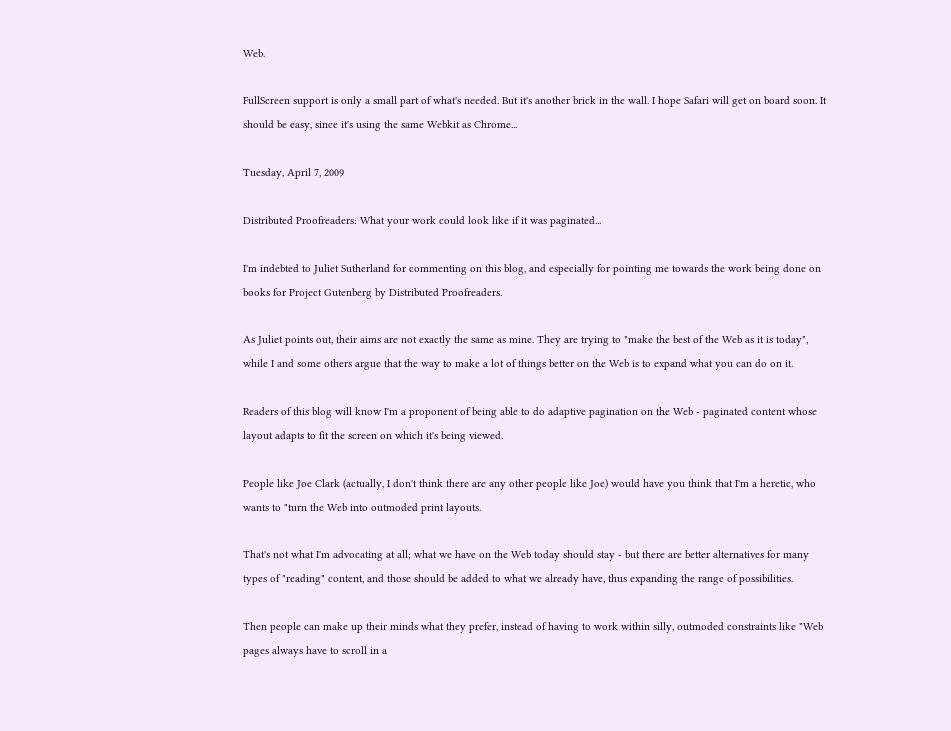Web.

FullScreen support is only a small part of what's needed. But it's another brick in the wall. I hope Safari will get on board soon. It should be easy, since it's using the same Webkit as Chrome...

Tuesday, April 7, 2009

Distributed Proofreaders: What your work could look like if it was paginated...

I'm indebted to Juliet Sutherland for commenting on this blog, and especially for pointing me towards the work being done on books for Project Gutenberg by Distributed Proofreaders.

As Juliet points out, their aims are not exactly the same as mine. They are trying to "make the best of the Web as it is today", while I and some others argue that the way to make a lot of things better on the Web is to expand what you can do on it.

Readers of this blog will know I'm a proponent of being able to do adaptive pagination on the Web - paginated content whose layout adapts to fit the screen on which it's being viewed.

People like Joe Clark (actually, I don't think there are any other people like Joe) would have you think that I'm a heretic, who wants to "turn the Web into outmoded print layouts.

That's not what I'm advocating at all; what we have on the Web today should stay - but there are better alternatives for many types of "reading" content, and those should be added to what we already have, thus expanding the range of possibilities.

Then people can make up their minds what they prefer, instead of having to work within silly, outmoded constraints like "Web pages always have to scroll in a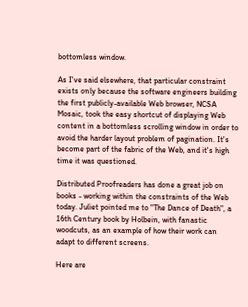bottomless window.

As I've said elsewhere, that particular constraint exists only because the software engineers building the first publicly-available Web browser, NCSA Mosaic, took the easy shortcut of displaying Web content in a bottomless scrolling window in order to avoid the harder layout problem of pagination. It's become part of the fabric of the Web, and it's high time it was questioned.

Distributed Proofreaders has done a great job on books - working within the constraints of the Web today. Juliet pointed me to "The Dance of Death", a 16th Century book by Holbein, with fanastic woodcuts, as an example of how their work can adapt to different screens.

Here are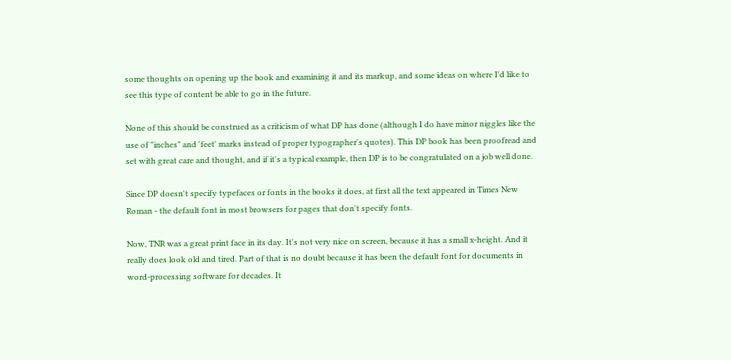some thoughts on opening up the book and examining it and its markup, and some ideas on where I'd like to see this type of content be able to go in the future.

None of this should be construed as a criticism of what DP has done (although I do have minor niggles like the use of "inches" and 'feet' marks instead of proper typographer's quotes). This DP book has been proofread and set with great care and thought, and if it's a typical example, then DP is to be congratulated on a job well done.

Since DP doesn't specify typefaces or fonts in the books it does, at first all the text appeared in Times New Roman - the default font in most browsers for pages that don't specify fonts.

Now, TNR was a great print face in its day. It's not very nice on screen, because it has a small x-height. And it really does look old and tired. Part of that is no doubt because it has been the default font for documents in word-processing software for decades. It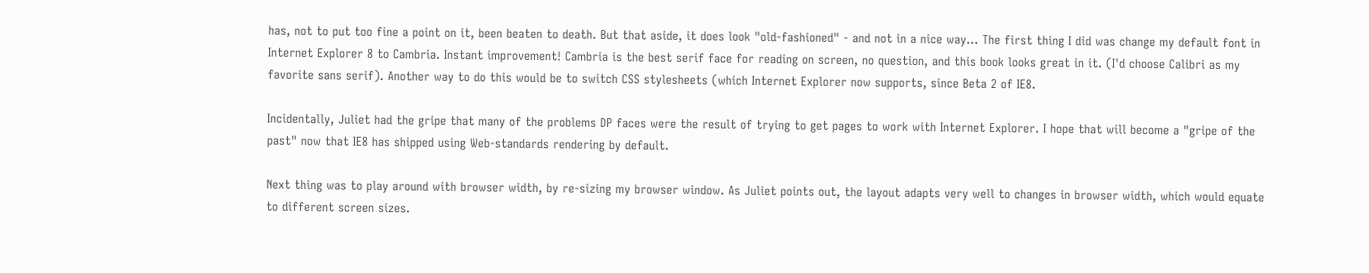has, not to put too fine a point on it, been beaten to death. But that aside, it does look "old-fashioned" - and not in a nice way... The first thing I did was change my default font in Internet Explorer 8 to Cambria. Instant improvement! Cambria is the best serif face for reading on screen, no question, and this book looks great in it. (I'd choose Calibri as my favorite sans serif). Another way to do this would be to switch CSS stylesheets (which Internet Explorer now supports, since Beta 2 of IE8.

Incidentally, Juliet had the gripe that many of the problems DP faces were the result of trying to get pages to work with Internet Explorer. I hope that will become a "gripe of the past" now that IE8 has shipped using Web-standards rendering by default.

Next thing was to play around with browser width, by re-sizing my browser window. As Juliet points out, the layout adapts very well to changes in browser width, which would equate to different screen sizes.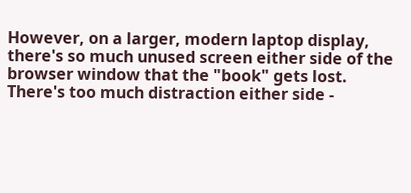However, on a larger, modern laptop display, there's so much unused screen either side of the browser window that the "book" gets lost. There's too much distraction either side -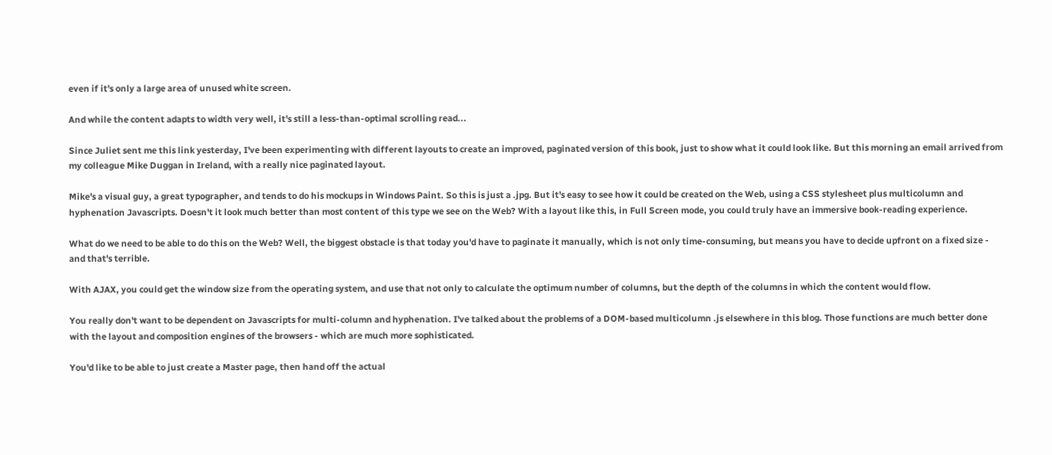even if it's only a large area of unused white screen.

And while the content adapts to width very well, it's still a less-than-optimal scrolling read...

Since Juliet sent me this link yesterday, I've been experimenting with different layouts to create an improved, paginated version of this book, just to show what it could look like. But this morning an email arrived from my colleague Mike Duggan in Ireland, with a really nice paginated layout.

Mike's a visual guy, a great typographer, and tends to do his mockups in Windows Paint. So this is just a .jpg. But it's easy to see how it could be created on the Web, using a CSS stylesheet plus multicolumn and hyphenation Javascripts. Doesn't it look much better than most content of this type we see on the Web? With a layout like this, in Full Screen mode, you could truly have an immersive book-reading experience.

What do we need to be able to do this on the Web? Well, the biggest obstacle is that today you'd have to paginate it manually, which is not only time-consuming, but means you have to decide upfront on a fixed size - and that's terrible.

With AJAX, you could get the window size from the operating system, and use that not only to calculate the optimum number of columns, but the depth of the columns in which the content would flow.

You really don't want to be dependent on Javascripts for multi-column and hyphenation. I've talked about the problems of a DOM-based multicolumn .js elsewhere in this blog. Those functions are much better done with the layout and composition engines of the browsers - which are much more sophisticated.

You'd like to be able to just create a Master page, then hand off the actual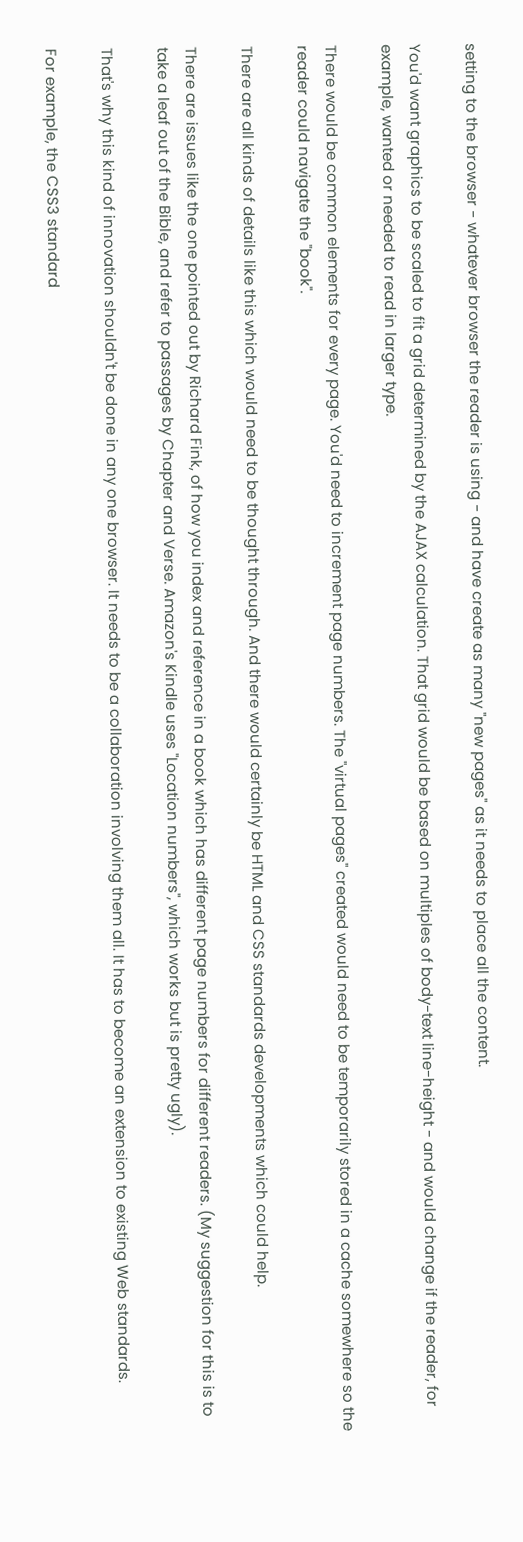setting to the browser - whatever browser the reader is using - and have create as many "new pages" as it needs to place all the content.

You'd want graphics to be scaled to fit a grid determined by the AJAX calculation. That grid would be based on multiples of body-text line-height - and would change if the reader, for example, wanted or needed to read in larger type.

There would be common elements for every page. You'd need to increment page numbers. The "virtual pages" created would need to be temporarily stored in a cache somewhere so the reader could navigate the "book".

There are all kinds of details like this which would need to be thought through. And there would certainly be HTML and CSS standards developments which could help.

There are issues like the one pointed out by Richard Fink, of how you index and reference in a book which has different page numbers for different readers. (My suggestion for this is to take a leaf out of the Bible, and refer to passages by Chapter and Verse. Amazon's Kindle uses "Location numbers", which works but is pretty ugly).

That's why this kind of innovation shouldn't be done in any one browser. It needs to be a collaboration involving them all. It has to become an extension to existing Web standards.

For example, the CSS3 standard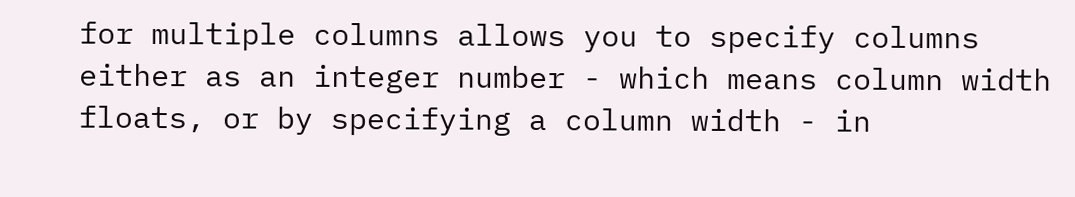for multiple columns allows you to specify columns either as an integer number - which means column width floats, or by specifying a column width - in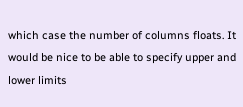which case the number of columns floats. It would be nice to be able to specify upper and lower limits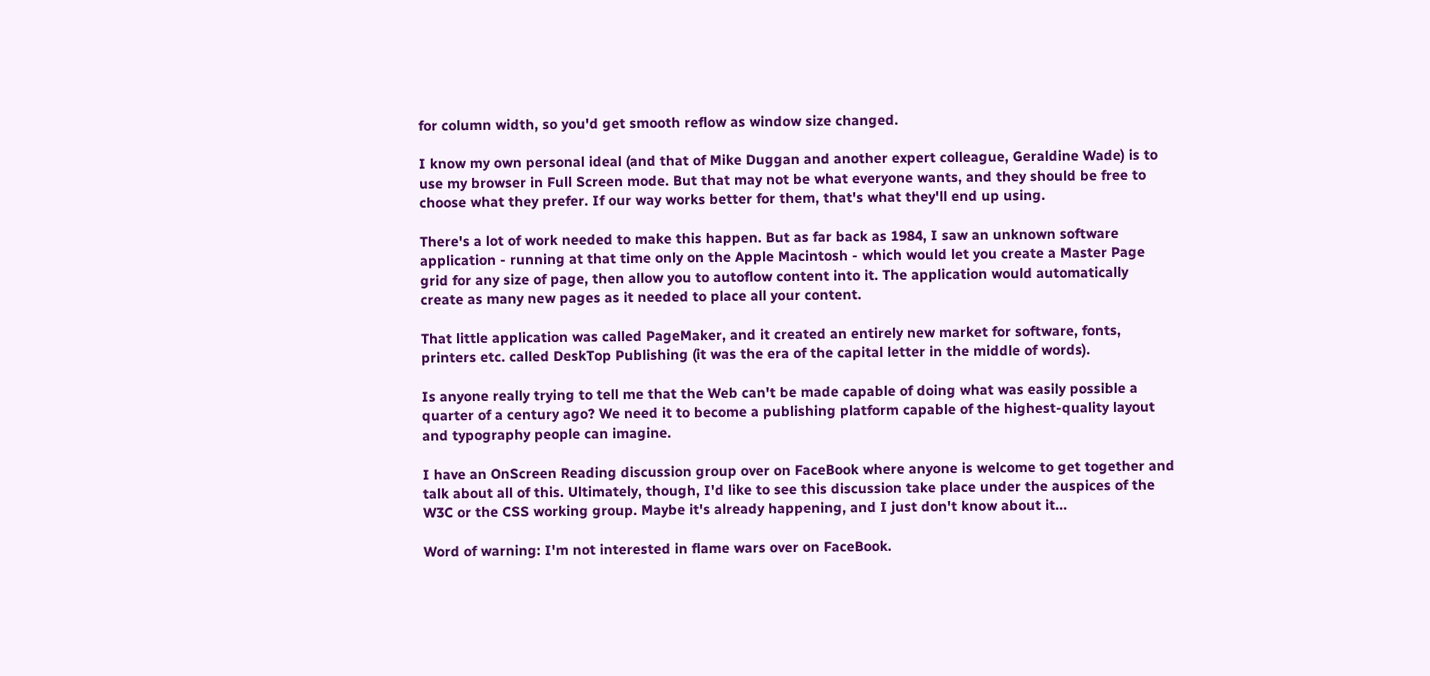for column width, so you'd get smooth reflow as window size changed.

I know my own personal ideal (and that of Mike Duggan and another expert colleague, Geraldine Wade) is to use my browser in Full Screen mode. But that may not be what everyone wants, and they should be free to choose what they prefer. If our way works better for them, that's what they'll end up using.

There's a lot of work needed to make this happen. But as far back as 1984, I saw an unknown software application - running at that time only on the Apple Macintosh - which would let you create a Master Page grid for any size of page, then allow you to autoflow content into it. The application would automatically create as many new pages as it needed to place all your content.

That little application was called PageMaker, and it created an entirely new market for software, fonts, printers etc. called DeskTop Publishing (it was the era of the capital letter in the middle of words).

Is anyone really trying to tell me that the Web can't be made capable of doing what was easily possible a quarter of a century ago? We need it to become a publishing platform capable of the highest-quality layout and typography people can imagine.

I have an OnScreen Reading discussion group over on FaceBook where anyone is welcome to get together and talk about all of this. Ultimately, though, I'd like to see this discussion take place under the auspices of the W3C or the CSS working group. Maybe it's already happening, and I just don't know about it...

Word of warning: I'm not interested in flame wars over on FaceBook.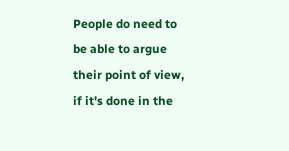People do need to be able to argue their point of view, if it's done in the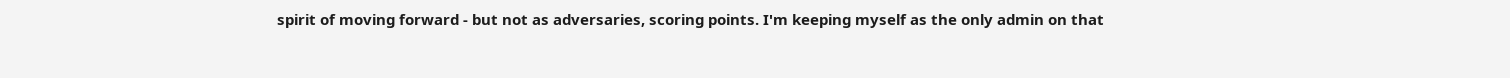spirit of moving forward - but not as adversaries, scoring points. I'm keeping myself as the only admin on that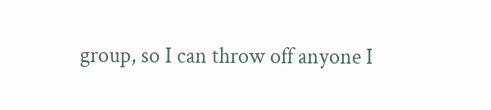group, so I can throw off anyone I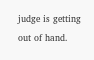judge is getting out of hand.